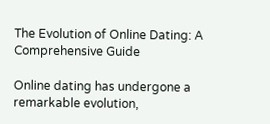The Evolution of Online Dating: A Comprehensive Guide

Online dating has undergone a remarkable evolution,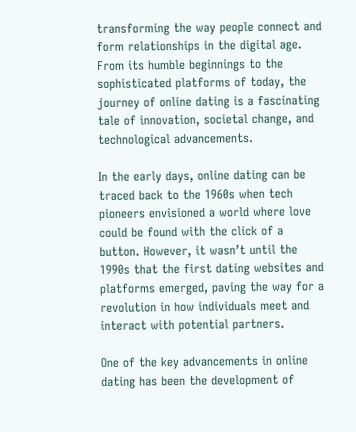transforming the way people connect and form relationships in the digital age. From its humble beginnings to the sophisticated platforms of today, the journey of online dating is a fascinating tale of innovation, societal change, and technological advancements.

In the early days, online dating can be traced back to the 1960s when tech pioneers envisioned a world where love could be found with the click of a button. However, it wasn’t until the 1990s that the first dating websites and platforms emerged, paving the way for a revolution in how individuals meet and interact with potential partners.

One of the key advancements in online dating has been the development of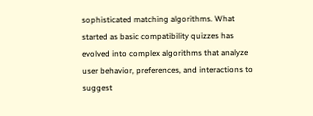sophisticated matching algorithms. What started as basic compatibility quizzes has evolved into complex algorithms that analyze user behavior, preferences, and interactions to suggest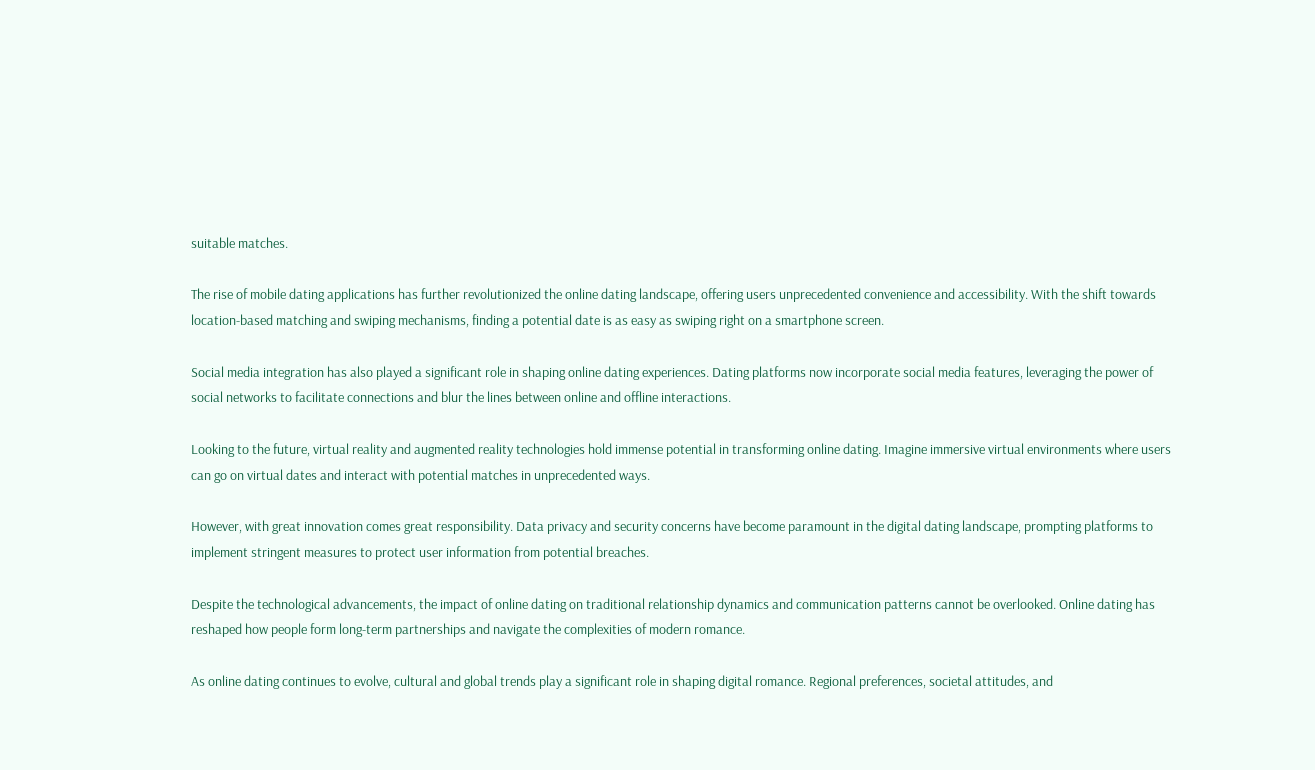suitable matches.

The rise of mobile dating applications has further revolutionized the online dating landscape, offering users unprecedented convenience and accessibility. With the shift towards location-based matching and swiping mechanisms, finding a potential date is as easy as swiping right on a smartphone screen.

Social media integration has also played a significant role in shaping online dating experiences. Dating platforms now incorporate social media features, leveraging the power of social networks to facilitate connections and blur the lines between online and offline interactions.

Looking to the future, virtual reality and augmented reality technologies hold immense potential in transforming online dating. Imagine immersive virtual environments where users can go on virtual dates and interact with potential matches in unprecedented ways.

However, with great innovation comes great responsibility. Data privacy and security concerns have become paramount in the digital dating landscape, prompting platforms to implement stringent measures to protect user information from potential breaches.

Despite the technological advancements, the impact of online dating on traditional relationship dynamics and communication patterns cannot be overlooked. Online dating has reshaped how people form long-term partnerships and navigate the complexities of modern romance.

As online dating continues to evolve, cultural and global trends play a significant role in shaping digital romance. Regional preferences, societal attitudes, and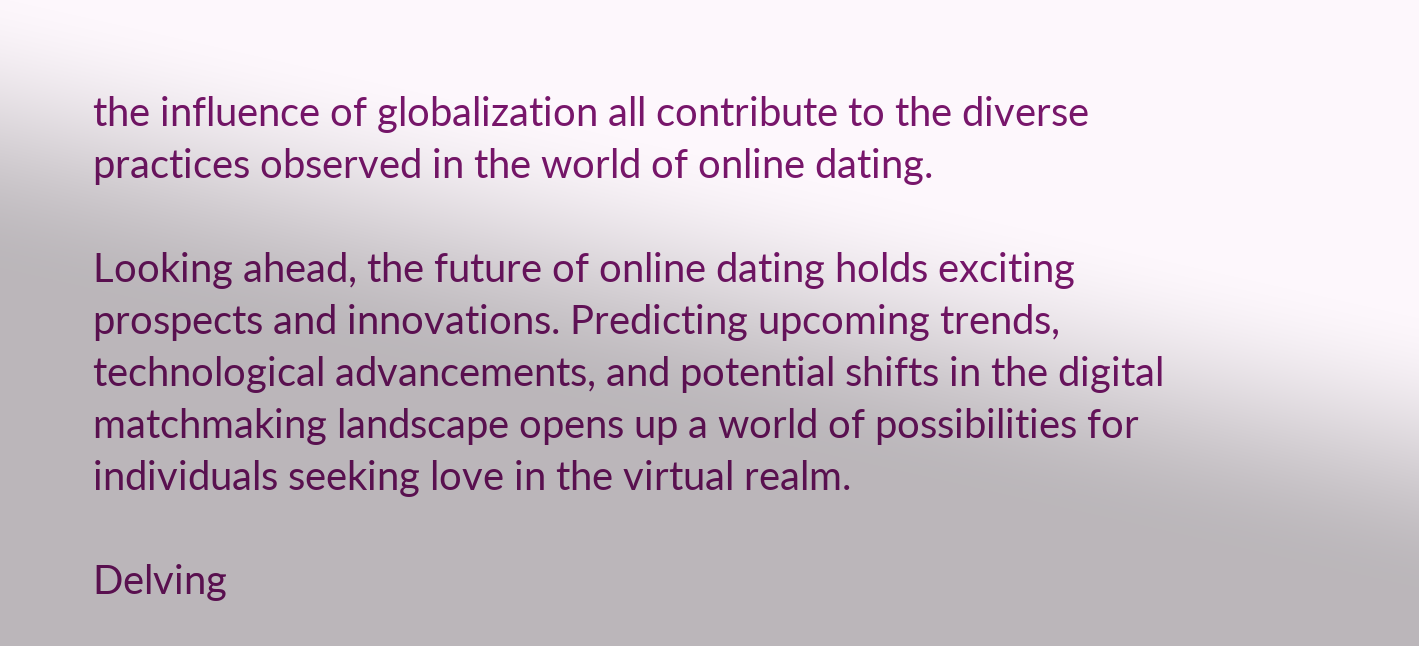the influence of globalization all contribute to the diverse practices observed in the world of online dating.

Looking ahead, the future of online dating holds exciting prospects and innovations. Predicting upcoming trends, technological advancements, and potential shifts in the digital matchmaking landscape opens up a world of possibilities for individuals seeking love in the virtual realm.

Delving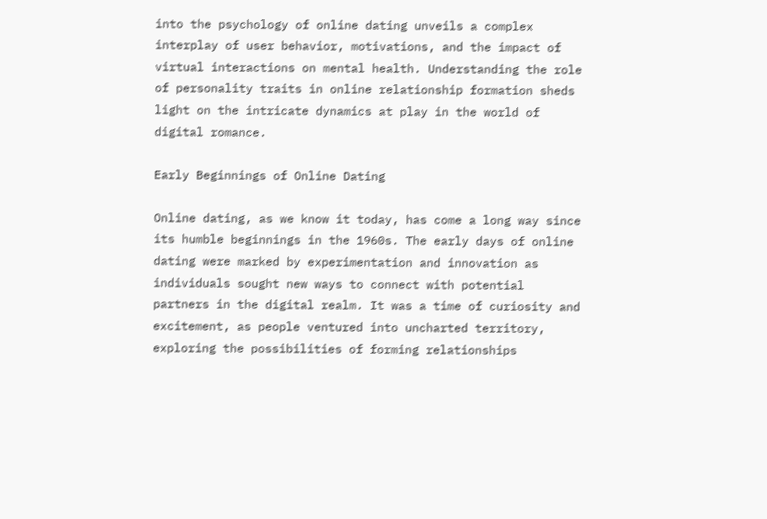into the psychology of online dating unveils a complex interplay of user behavior, motivations, and the impact of virtual interactions on mental health. Understanding the role of personality traits in online relationship formation sheds light on the intricate dynamics at play in the world of digital romance.

Early Beginnings of Online Dating

Online dating, as we know it today, has come a long way since its humble beginnings in the 1960s. The early days of online dating were marked by experimentation and innovation as individuals sought new ways to connect with potential partners in the digital realm. It was a time of curiosity and excitement, as people ventured into uncharted territory, exploring the possibilities of forming relationships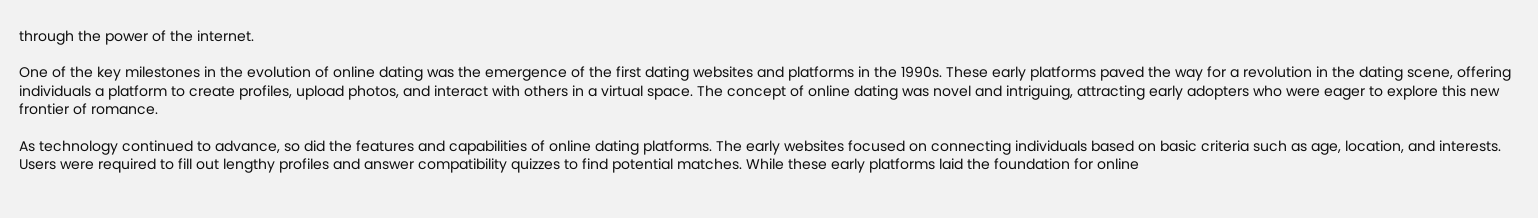through the power of the internet.

One of the key milestones in the evolution of online dating was the emergence of the first dating websites and platforms in the 1990s. These early platforms paved the way for a revolution in the dating scene, offering individuals a platform to create profiles, upload photos, and interact with others in a virtual space. The concept of online dating was novel and intriguing, attracting early adopters who were eager to explore this new frontier of romance.

As technology continued to advance, so did the features and capabilities of online dating platforms. The early websites focused on connecting individuals based on basic criteria such as age, location, and interests. Users were required to fill out lengthy profiles and answer compatibility quizzes to find potential matches. While these early platforms laid the foundation for online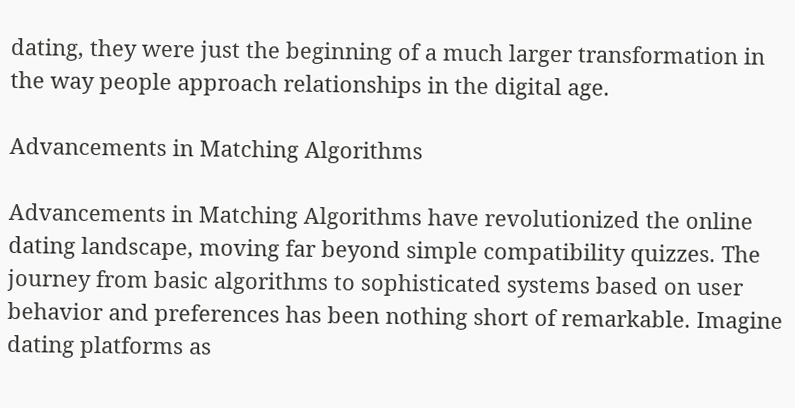dating, they were just the beginning of a much larger transformation in the way people approach relationships in the digital age.

Advancements in Matching Algorithms

Advancements in Matching Algorithms have revolutionized the online dating landscape, moving far beyond simple compatibility quizzes. The journey from basic algorithms to sophisticated systems based on user behavior and preferences has been nothing short of remarkable. Imagine dating platforms as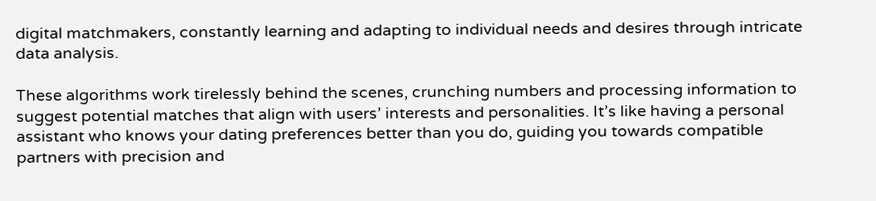digital matchmakers, constantly learning and adapting to individual needs and desires through intricate data analysis.

These algorithms work tirelessly behind the scenes, crunching numbers and processing information to suggest potential matches that align with users’ interests and personalities. It’s like having a personal assistant who knows your dating preferences better than you do, guiding you towards compatible partners with precision and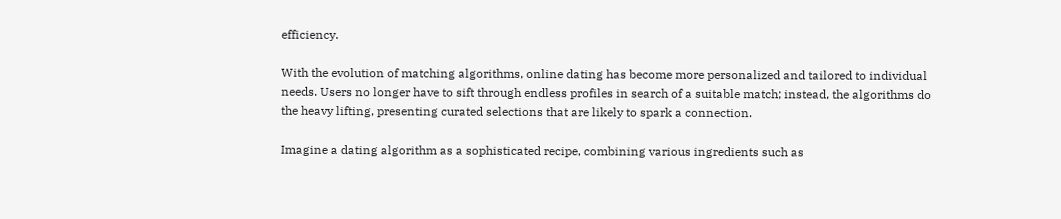efficiency.

With the evolution of matching algorithms, online dating has become more personalized and tailored to individual needs. Users no longer have to sift through endless profiles in search of a suitable match; instead, the algorithms do the heavy lifting, presenting curated selections that are likely to spark a connection.

Imagine a dating algorithm as a sophisticated recipe, combining various ingredients such as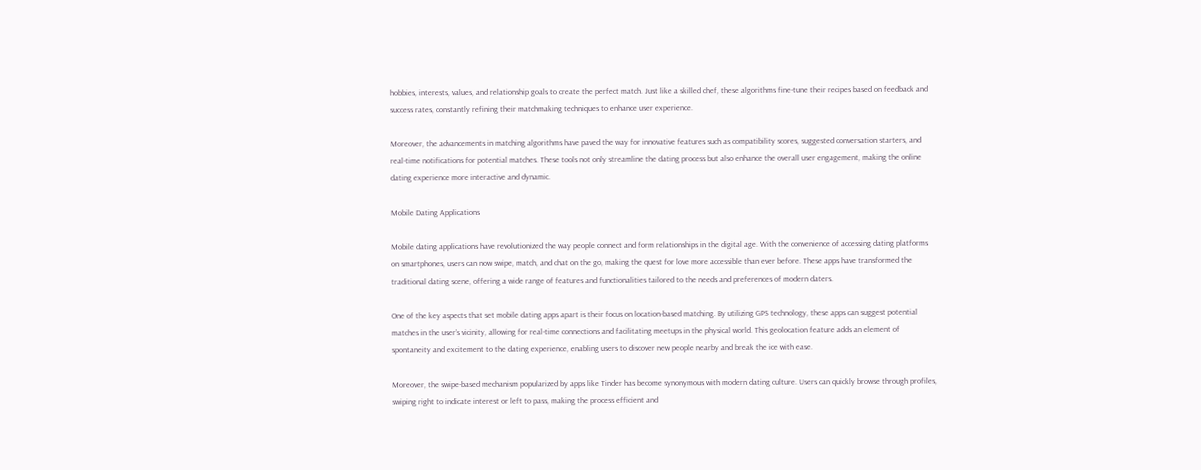hobbies, interests, values, and relationship goals to create the perfect match. Just like a skilled chef, these algorithms fine-tune their recipes based on feedback and success rates, constantly refining their matchmaking techniques to enhance user experience.

Moreover, the advancements in matching algorithms have paved the way for innovative features such as compatibility scores, suggested conversation starters, and real-time notifications for potential matches. These tools not only streamline the dating process but also enhance the overall user engagement, making the online dating experience more interactive and dynamic.

Mobile Dating Applications

Mobile dating applications have revolutionized the way people connect and form relationships in the digital age. With the convenience of accessing dating platforms on smartphones, users can now swipe, match, and chat on the go, making the quest for love more accessible than ever before. These apps have transformed the traditional dating scene, offering a wide range of features and functionalities tailored to the needs and preferences of modern daters.

One of the key aspects that set mobile dating apps apart is their focus on location-based matching. By utilizing GPS technology, these apps can suggest potential matches in the user’s vicinity, allowing for real-time connections and facilitating meetups in the physical world. This geolocation feature adds an element of spontaneity and excitement to the dating experience, enabling users to discover new people nearby and break the ice with ease.

Moreover, the swipe-based mechanism popularized by apps like Tinder has become synonymous with modern dating culture. Users can quickly browse through profiles, swiping right to indicate interest or left to pass, making the process efficient and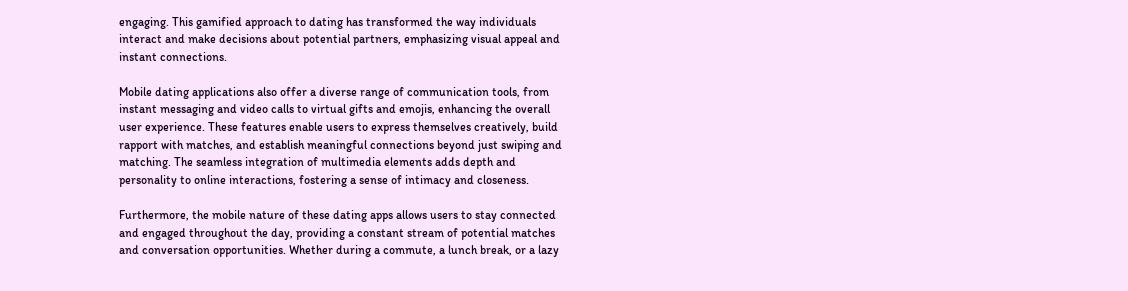engaging. This gamified approach to dating has transformed the way individuals interact and make decisions about potential partners, emphasizing visual appeal and instant connections.

Mobile dating applications also offer a diverse range of communication tools, from instant messaging and video calls to virtual gifts and emojis, enhancing the overall user experience. These features enable users to express themselves creatively, build rapport with matches, and establish meaningful connections beyond just swiping and matching. The seamless integration of multimedia elements adds depth and personality to online interactions, fostering a sense of intimacy and closeness.

Furthermore, the mobile nature of these dating apps allows users to stay connected and engaged throughout the day, providing a constant stream of potential matches and conversation opportunities. Whether during a commute, a lunch break, or a lazy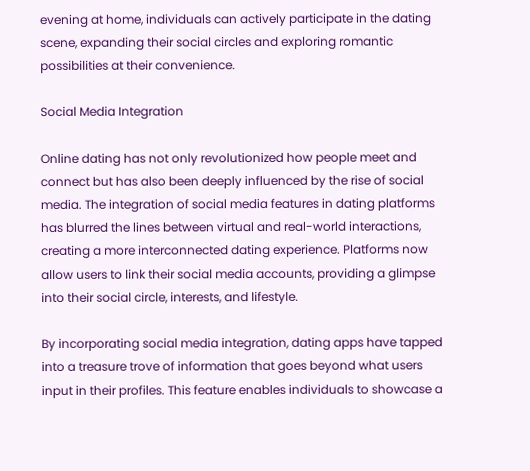evening at home, individuals can actively participate in the dating scene, expanding their social circles and exploring romantic possibilities at their convenience.

Social Media Integration

Online dating has not only revolutionized how people meet and connect but has also been deeply influenced by the rise of social media. The integration of social media features in dating platforms has blurred the lines between virtual and real-world interactions, creating a more interconnected dating experience. Platforms now allow users to link their social media accounts, providing a glimpse into their social circle, interests, and lifestyle.

By incorporating social media integration, dating apps have tapped into a treasure trove of information that goes beyond what users input in their profiles. This feature enables individuals to showcase a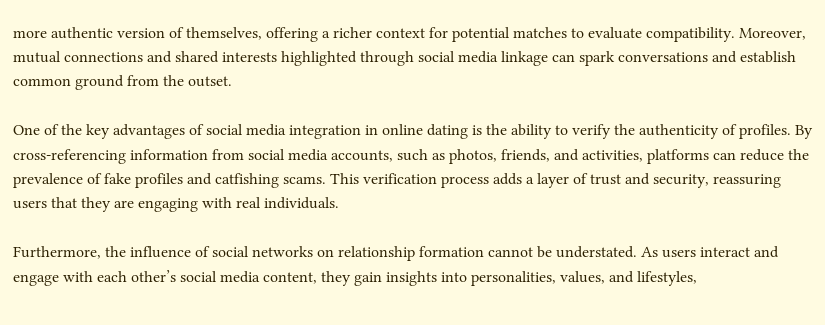more authentic version of themselves, offering a richer context for potential matches to evaluate compatibility. Moreover, mutual connections and shared interests highlighted through social media linkage can spark conversations and establish common ground from the outset.

One of the key advantages of social media integration in online dating is the ability to verify the authenticity of profiles. By cross-referencing information from social media accounts, such as photos, friends, and activities, platforms can reduce the prevalence of fake profiles and catfishing scams. This verification process adds a layer of trust and security, reassuring users that they are engaging with real individuals.

Furthermore, the influence of social networks on relationship formation cannot be understated. As users interact and engage with each other’s social media content, they gain insights into personalities, values, and lifestyles,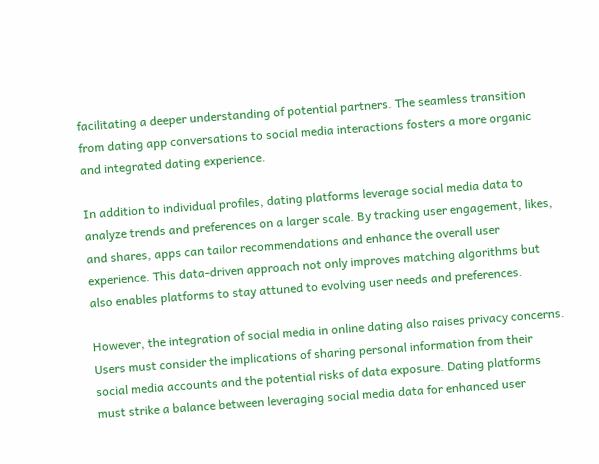facilitating a deeper understanding of potential partners. The seamless transition from dating app conversations to social media interactions fosters a more organic and integrated dating experience.

In addition to individual profiles, dating platforms leverage social media data to analyze trends and preferences on a larger scale. By tracking user engagement, likes, and shares, apps can tailor recommendations and enhance the overall user experience. This data-driven approach not only improves matching algorithms but also enables platforms to stay attuned to evolving user needs and preferences.

However, the integration of social media in online dating also raises privacy concerns. Users must consider the implications of sharing personal information from their social media accounts and the potential risks of data exposure. Dating platforms must strike a balance between leveraging social media data for enhanced user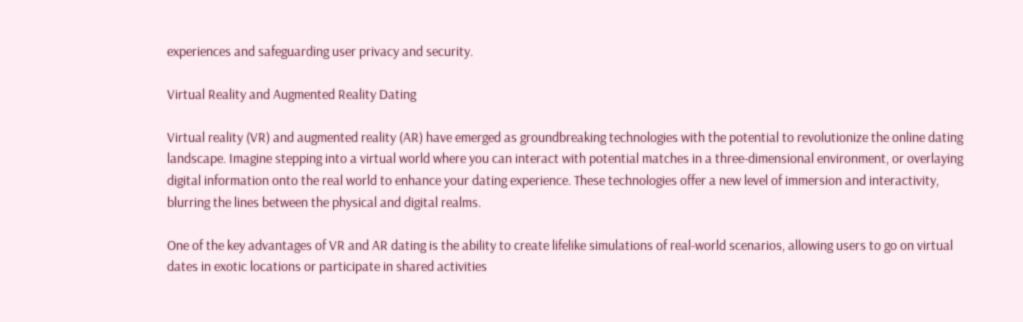experiences and safeguarding user privacy and security.

Virtual Reality and Augmented Reality Dating

Virtual reality (VR) and augmented reality (AR) have emerged as groundbreaking technologies with the potential to revolutionize the online dating landscape. Imagine stepping into a virtual world where you can interact with potential matches in a three-dimensional environment, or overlaying digital information onto the real world to enhance your dating experience. These technologies offer a new level of immersion and interactivity, blurring the lines between the physical and digital realms.

One of the key advantages of VR and AR dating is the ability to create lifelike simulations of real-world scenarios, allowing users to go on virtual dates in exotic locations or participate in shared activities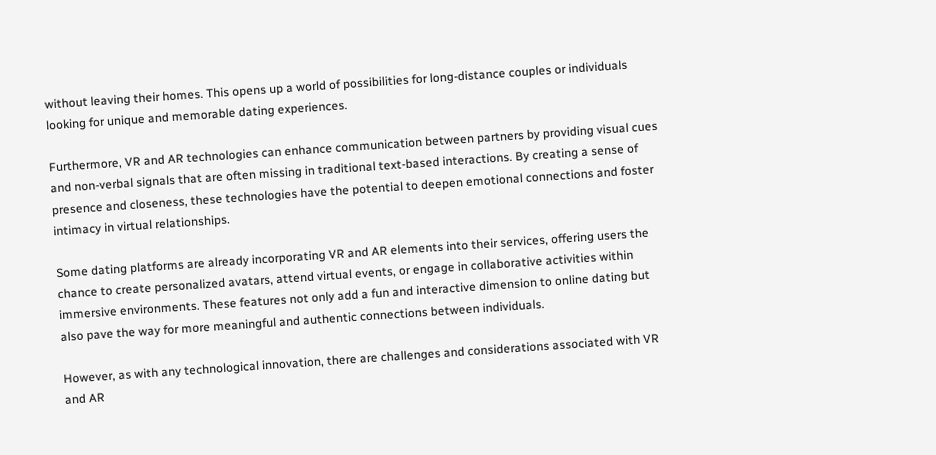without leaving their homes. This opens up a world of possibilities for long-distance couples or individuals looking for unique and memorable dating experiences.

Furthermore, VR and AR technologies can enhance communication between partners by providing visual cues and non-verbal signals that are often missing in traditional text-based interactions. By creating a sense of presence and closeness, these technologies have the potential to deepen emotional connections and foster intimacy in virtual relationships.

Some dating platforms are already incorporating VR and AR elements into their services, offering users the chance to create personalized avatars, attend virtual events, or engage in collaborative activities within immersive environments. These features not only add a fun and interactive dimension to online dating but also pave the way for more meaningful and authentic connections between individuals.

However, as with any technological innovation, there are challenges and considerations associated with VR and AR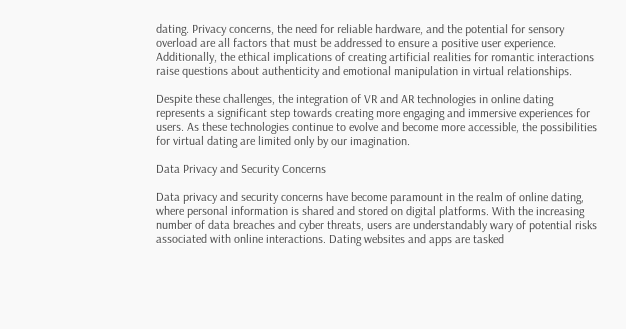dating. Privacy concerns, the need for reliable hardware, and the potential for sensory overload are all factors that must be addressed to ensure a positive user experience. Additionally, the ethical implications of creating artificial realities for romantic interactions raise questions about authenticity and emotional manipulation in virtual relationships.

Despite these challenges, the integration of VR and AR technologies in online dating represents a significant step towards creating more engaging and immersive experiences for users. As these technologies continue to evolve and become more accessible, the possibilities for virtual dating are limited only by our imagination.

Data Privacy and Security Concerns

Data privacy and security concerns have become paramount in the realm of online dating, where personal information is shared and stored on digital platforms. With the increasing number of data breaches and cyber threats, users are understandably wary of potential risks associated with online interactions. Dating websites and apps are tasked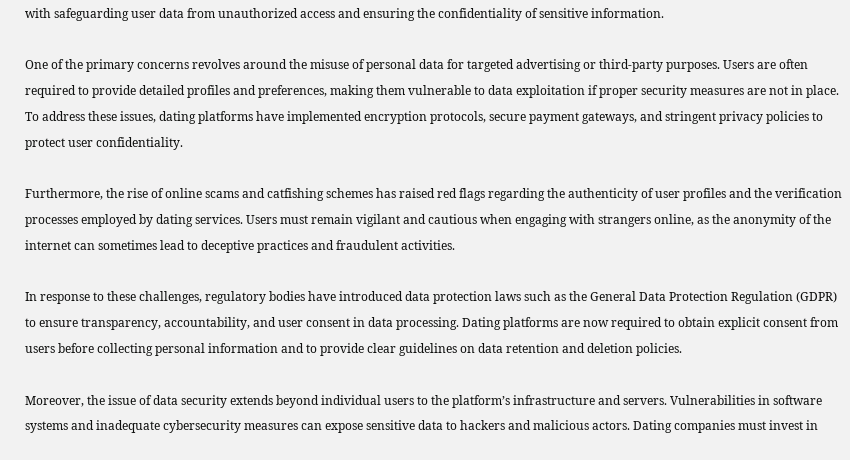with safeguarding user data from unauthorized access and ensuring the confidentiality of sensitive information.

One of the primary concerns revolves around the misuse of personal data for targeted advertising or third-party purposes. Users are often required to provide detailed profiles and preferences, making them vulnerable to data exploitation if proper security measures are not in place. To address these issues, dating platforms have implemented encryption protocols, secure payment gateways, and stringent privacy policies to protect user confidentiality.

Furthermore, the rise of online scams and catfishing schemes has raised red flags regarding the authenticity of user profiles and the verification processes employed by dating services. Users must remain vigilant and cautious when engaging with strangers online, as the anonymity of the internet can sometimes lead to deceptive practices and fraudulent activities.

In response to these challenges, regulatory bodies have introduced data protection laws such as the General Data Protection Regulation (GDPR) to ensure transparency, accountability, and user consent in data processing. Dating platforms are now required to obtain explicit consent from users before collecting personal information and to provide clear guidelines on data retention and deletion policies.

Moreover, the issue of data security extends beyond individual users to the platform’s infrastructure and servers. Vulnerabilities in software systems and inadequate cybersecurity measures can expose sensitive data to hackers and malicious actors. Dating companies must invest in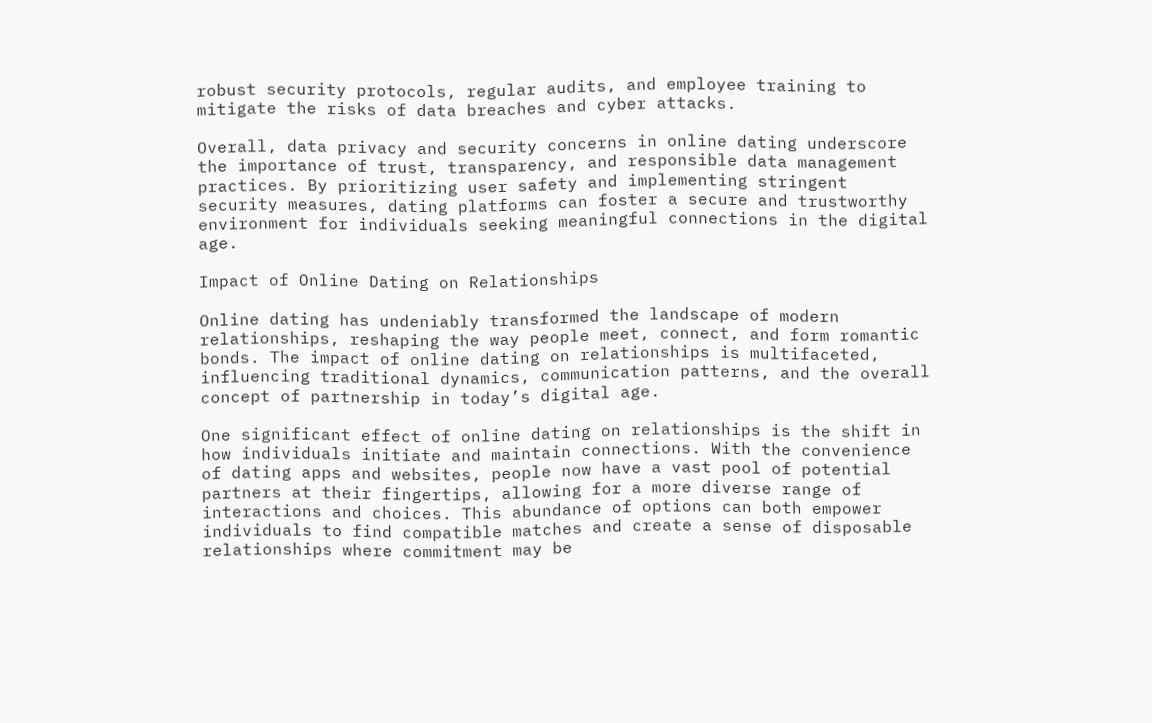robust security protocols, regular audits, and employee training to mitigate the risks of data breaches and cyber attacks.

Overall, data privacy and security concerns in online dating underscore the importance of trust, transparency, and responsible data management practices. By prioritizing user safety and implementing stringent security measures, dating platforms can foster a secure and trustworthy environment for individuals seeking meaningful connections in the digital age.

Impact of Online Dating on Relationships

Online dating has undeniably transformed the landscape of modern relationships, reshaping the way people meet, connect, and form romantic bonds. The impact of online dating on relationships is multifaceted, influencing traditional dynamics, communication patterns, and the overall concept of partnership in today’s digital age.

One significant effect of online dating on relationships is the shift in how individuals initiate and maintain connections. With the convenience of dating apps and websites, people now have a vast pool of potential partners at their fingertips, allowing for a more diverse range of interactions and choices. This abundance of options can both empower individuals to find compatible matches and create a sense of disposable relationships where commitment may be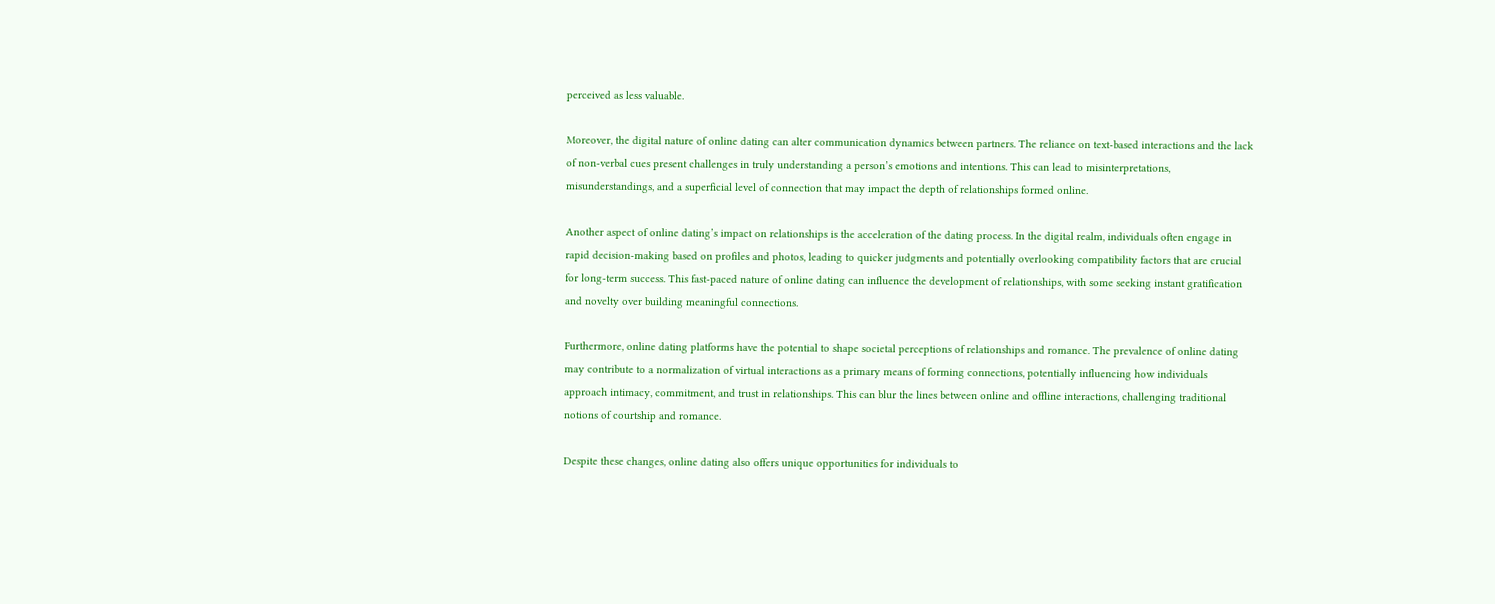perceived as less valuable.

Moreover, the digital nature of online dating can alter communication dynamics between partners. The reliance on text-based interactions and the lack of non-verbal cues present challenges in truly understanding a person’s emotions and intentions. This can lead to misinterpretations, misunderstandings, and a superficial level of connection that may impact the depth of relationships formed online.

Another aspect of online dating’s impact on relationships is the acceleration of the dating process. In the digital realm, individuals often engage in rapid decision-making based on profiles and photos, leading to quicker judgments and potentially overlooking compatibility factors that are crucial for long-term success. This fast-paced nature of online dating can influence the development of relationships, with some seeking instant gratification and novelty over building meaningful connections.

Furthermore, online dating platforms have the potential to shape societal perceptions of relationships and romance. The prevalence of online dating may contribute to a normalization of virtual interactions as a primary means of forming connections, potentially influencing how individuals approach intimacy, commitment, and trust in relationships. This can blur the lines between online and offline interactions, challenging traditional notions of courtship and romance.

Despite these changes, online dating also offers unique opportunities for individuals to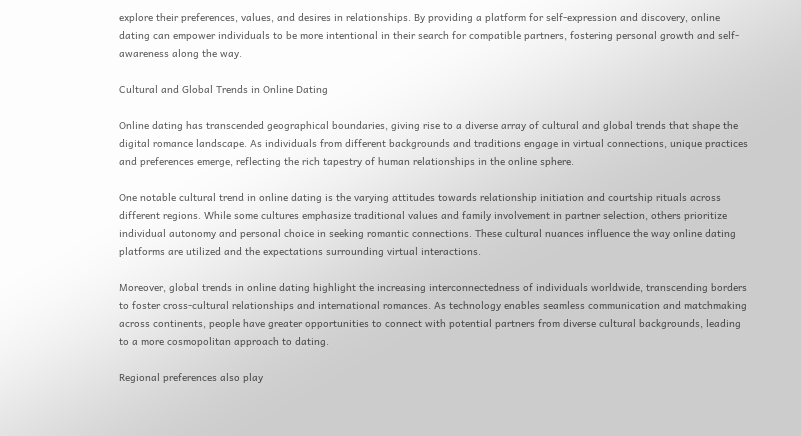explore their preferences, values, and desires in relationships. By providing a platform for self-expression and discovery, online dating can empower individuals to be more intentional in their search for compatible partners, fostering personal growth and self-awareness along the way.

Cultural and Global Trends in Online Dating

Online dating has transcended geographical boundaries, giving rise to a diverse array of cultural and global trends that shape the digital romance landscape. As individuals from different backgrounds and traditions engage in virtual connections, unique practices and preferences emerge, reflecting the rich tapestry of human relationships in the online sphere.

One notable cultural trend in online dating is the varying attitudes towards relationship initiation and courtship rituals across different regions. While some cultures emphasize traditional values and family involvement in partner selection, others prioritize individual autonomy and personal choice in seeking romantic connections. These cultural nuances influence the way online dating platforms are utilized and the expectations surrounding virtual interactions.

Moreover, global trends in online dating highlight the increasing interconnectedness of individuals worldwide, transcending borders to foster cross-cultural relationships and international romances. As technology enables seamless communication and matchmaking across continents, people have greater opportunities to connect with potential partners from diverse cultural backgrounds, leading to a more cosmopolitan approach to dating.

Regional preferences also play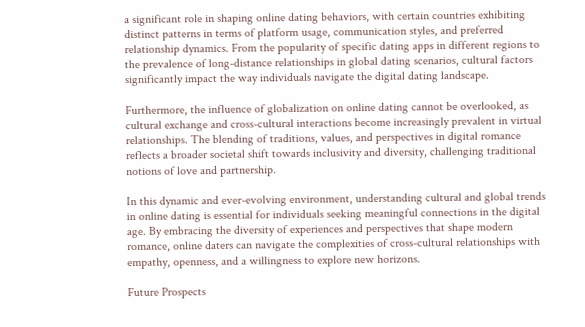a significant role in shaping online dating behaviors, with certain countries exhibiting distinct patterns in terms of platform usage, communication styles, and preferred relationship dynamics. From the popularity of specific dating apps in different regions to the prevalence of long-distance relationships in global dating scenarios, cultural factors significantly impact the way individuals navigate the digital dating landscape.

Furthermore, the influence of globalization on online dating cannot be overlooked, as cultural exchange and cross-cultural interactions become increasingly prevalent in virtual relationships. The blending of traditions, values, and perspectives in digital romance reflects a broader societal shift towards inclusivity and diversity, challenging traditional notions of love and partnership.

In this dynamic and ever-evolving environment, understanding cultural and global trends in online dating is essential for individuals seeking meaningful connections in the digital age. By embracing the diversity of experiences and perspectives that shape modern romance, online daters can navigate the complexities of cross-cultural relationships with empathy, openness, and a willingness to explore new horizons.

Future Prospects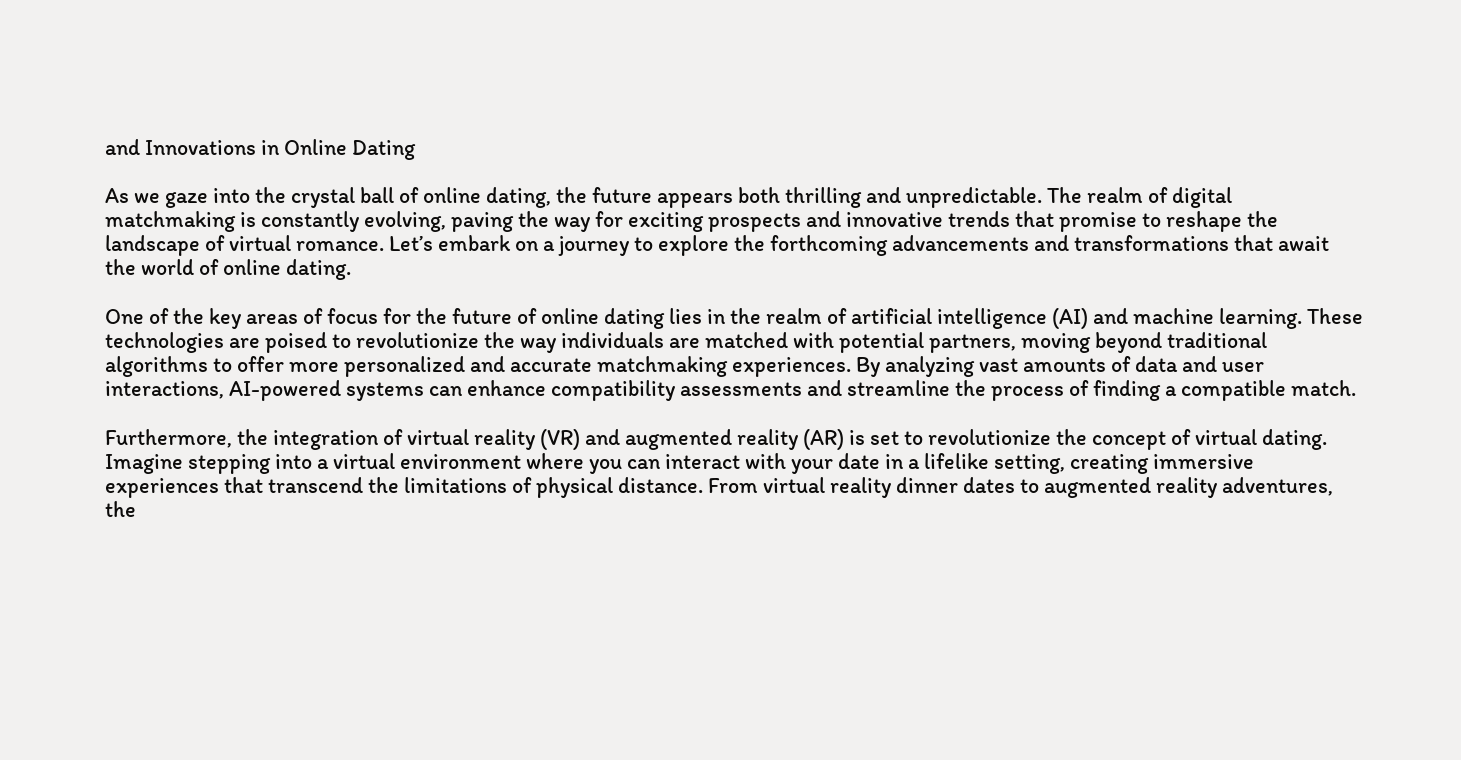and Innovations in Online Dating

As we gaze into the crystal ball of online dating, the future appears both thrilling and unpredictable. The realm of digital matchmaking is constantly evolving, paving the way for exciting prospects and innovative trends that promise to reshape the landscape of virtual romance. Let’s embark on a journey to explore the forthcoming advancements and transformations that await the world of online dating.

One of the key areas of focus for the future of online dating lies in the realm of artificial intelligence (AI) and machine learning. These technologies are poised to revolutionize the way individuals are matched with potential partners, moving beyond traditional algorithms to offer more personalized and accurate matchmaking experiences. By analyzing vast amounts of data and user interactions, AI-powered systems can enhance compatibility assessments and streamline the process of finding a compatible match.

Furthermore, the integration of virtual reality (VR) and augmented reality (AR) is set to revolutionize the concept of virtual dating. Imagine stepping into a virtual environment where you can interact with your date in a lifelike setting, creating immersive experiences that transcend the limitations of physical distance. From virtual reality dinner dates to augmented reality adventures, the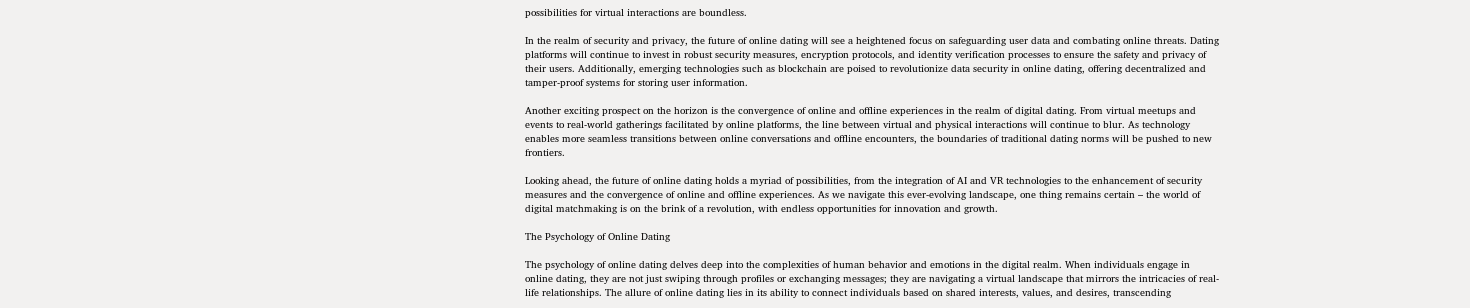possibilities for virtual interactions are boundless.

In the realm of security and privacy, the future of online dating will see a heightened focus on safeguarding user data and combating online threats. Dating platforms will continue to invest in robust security measures, encryption protocols, and identity verification processes to ensure the safety and privacy of their users. Additionally, emerging technologies such as blockchain are poised to revolutionize data security in online dating, offering decentralized and tamper-proof systems for storing user information.

Another exciting prospect on the horizon is the convergence of online and offline experiences in the realm of digital dating. From virtual meetups and events to real-world gatherings facilitated by online platforms, the line between virtual and physical interactions will continue to blur. As technology enables more seamless transitions between online conversations and offline encounters, the boundaries of traditional dating norms will be pushed to new frontiers.

Looking ahead, the future of online dating holds a myriad of possibilities, from the integration of AI and VR technologies to the enhancement of security measures and the convergence of online and offline experiences. As we navigate this ever-evolving landscape, one thing remains certain – the world of digital matchmaking is on the brink of a revolution, with endless opportunities for innovation and growth.

The Psychology of Online Dating

The psychology of online dating delves deep into the complexities of human behavior and emotions in the digital realm. When individuals engage in online dating, they are not just swiping through profiles or exchanging messages; they are navigating a virtual landscape that mirrors the intricacies of real-life relationships. The allure of online dating lies in its ability to connect individuals based on shared interests, values, and desires, transcending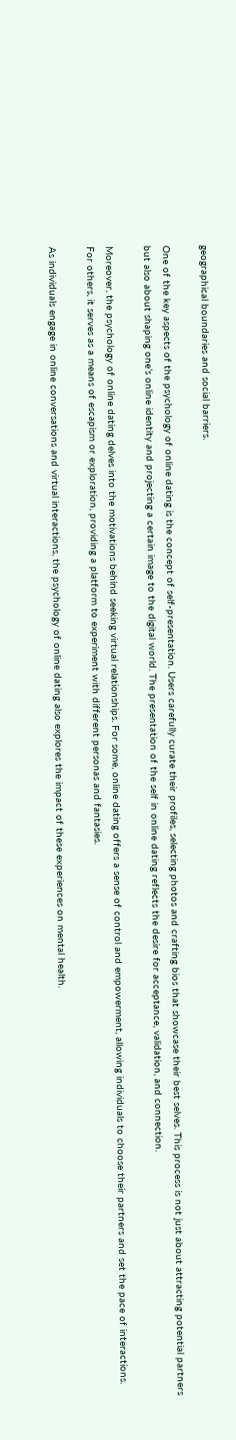geographical boundaries and social barriers.

One of the key aspects of the psychology of online dating is the concept of self-presentation. Users carefully curate their profiles, selecting photos and crafting bios that showcase their best selves. This process is not just about attracting potential partners but also about shaping one’s online identity and projecting a certain image to the digital world. The presentation of the self in online dating reflects the desire for acceptance, validation, and connection.

Moreover, the psychology of online dating delves into the motivations behind seeking virtual relationships. For some, online dating offers a sense of control and empowerment, allowing individuals to choose their partners and set the pace of interactions. For others, it serves as a means of escapism or exploration, providing a platform to experiment with different personas and fantasies.

As individuals engage in online conversations and virtual interactions, the psychology of online dating also explores the impact of these experiences on mental health.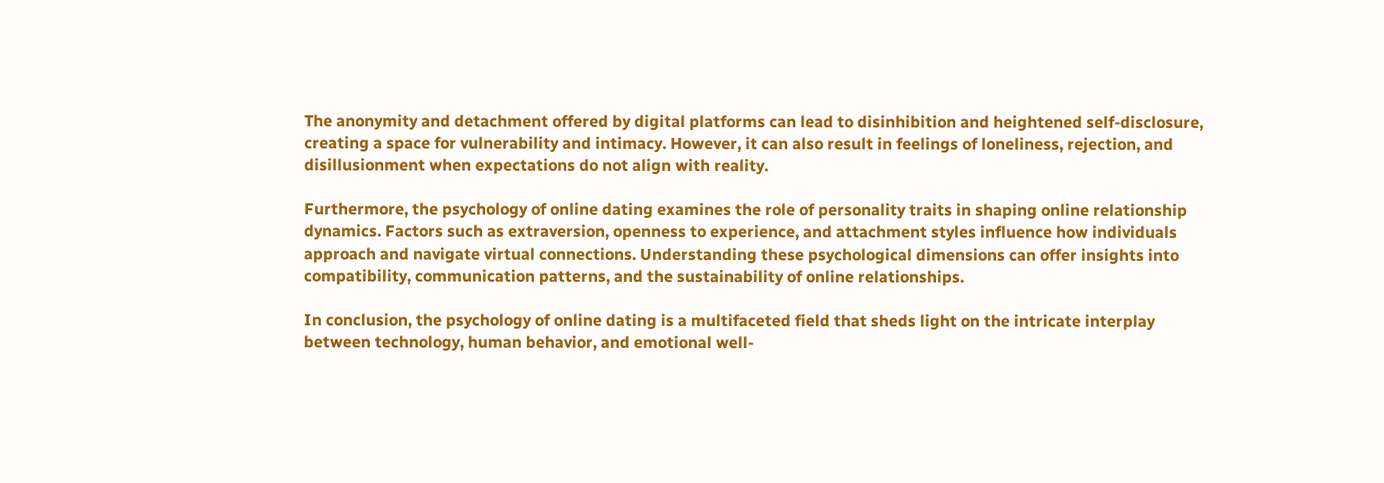The anonymity and detachment offered by digital platforms can lead to disinhibition and heightened self-disclosure, creating a space for vulnerability and intimacy. However, it can also result in feelings of loneliness, rejection, and disillusionment when expectations do not align with reality.

Furthermore, the psychology of online dating examines the role of personality traits in shaping online relationship dynamics. Factors such as extraversion, openness to experience, and attachment styles influence how individuals approach and navigate virtual connections. Understanding these psychological dimensions can offer insights into compatibility, communication patterns, and the sustainability of online relationships.

In conclusion, the psychology of online dating is a multifaceted field that sheds light on the intricate interplay between technology, human behavior, and emotional well-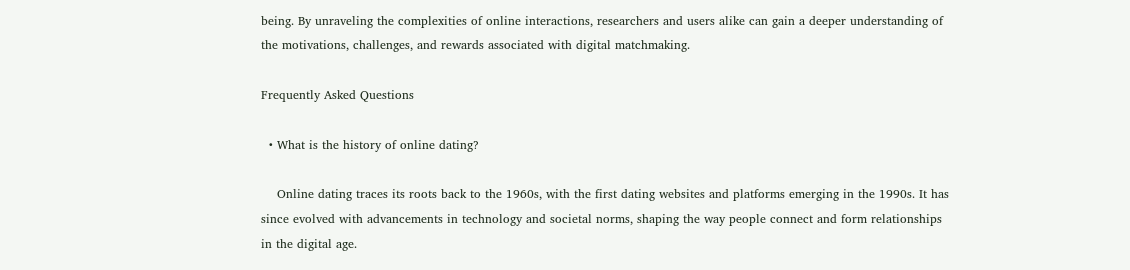being. By unraveling the complexities of online interactions, researchers and users alike can gain a deeper understanding of the motivations, challenges, and rewards associated with digital matchmaking.

Frequently Asked Questions

  • What is the history of online dating?

    Online dating traces its roots back to the 1960s, with the first dating websites and platforms emerging in the 1990s. It has since evolved with advancements in technology and societal norms, shaping the way people connect and form relationships in the digital age.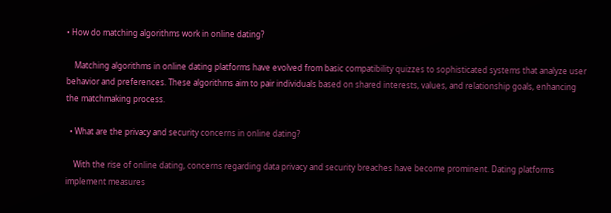• How do matching algorithms work in online dating?

    Matching algorithms in online dating platforms have evolved from basic compatibility quizzes to sophisticated systems that analyze user behavior and preferences. These algorithms aim to pair individuals based on shared interests, values, and relationship goals, enhancing the matchmaking process.

  • What are the privacy and security concerns in online dating?

    With the rise of online dating, concerns regarding data privacy and security breaches have become prominent. Dating platforms implement measures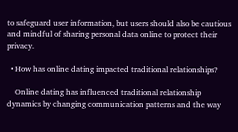to safeguard user information, but users should also be cautious and mindful of sharing personal data online to protect their privacy.

  • How has online dating impacted traditional relationships?

    Online dating has influenced traditional relationship dynamics by changing communication patterns and the way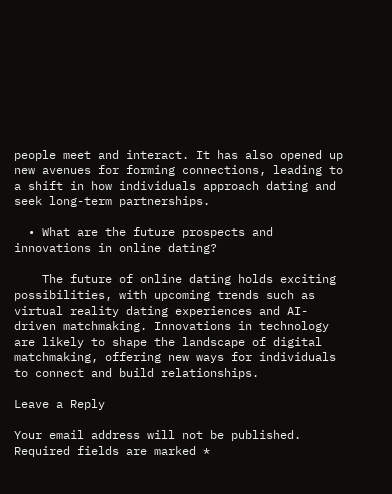people meet and interact. It has also opened up new avenues for forming connections, leading to a shift in how individuals approach dating and seek long-term partnerships.

  • What are the future prospects and innovations in online dating?

    The future of online dating holds exciting possibilities, with upcoming trends such as virtual reality dating experiences and AI-driven matchmaking. Innovations in technology are likely to shape the landscape of digital matchmaking, offering new ways for individuals to connect and build relationships.

Leave a Reply

Your email address will not be published. Required fields are marked *